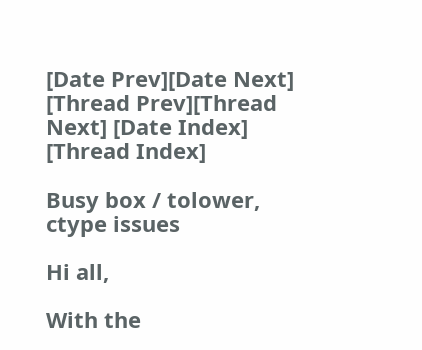[Date Prev][Date Next] [Thread Prev][Thread Next] [Date Index] [Thread Index]

Busy box / tolower, ctype issues

Hi all,

With the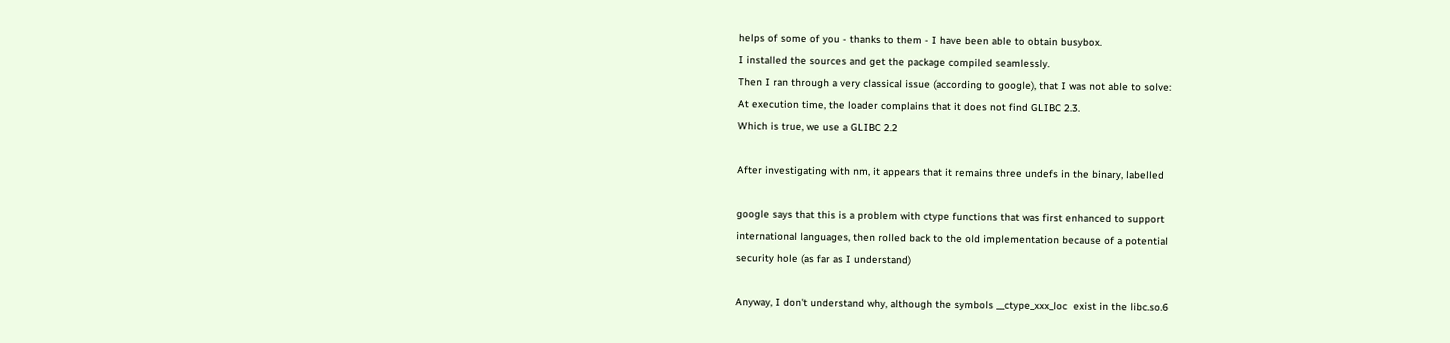helps of some of you - thanks to them - I have been able to obtain busybox.
I installed the sources and get the package compiled seamlessly.
Then I ran through a very classical issue (according to google), that I was not able to solve:
At execution time, the loader complains that it does not find GLIBC 2.3.
Which is true, we use a GLIBC 2.2

After investigating with nm, it appears that it remains three undefs in the binary, labelled

google says that this is a problem with ctype functions that was first enhanced to support
international languages, then rolled back to the old implementation because of a potential
security hole (as far as I understand)

Anyway, I don't understand why, although the symbols __ctype_xxx_loc  exist in the libc.so.6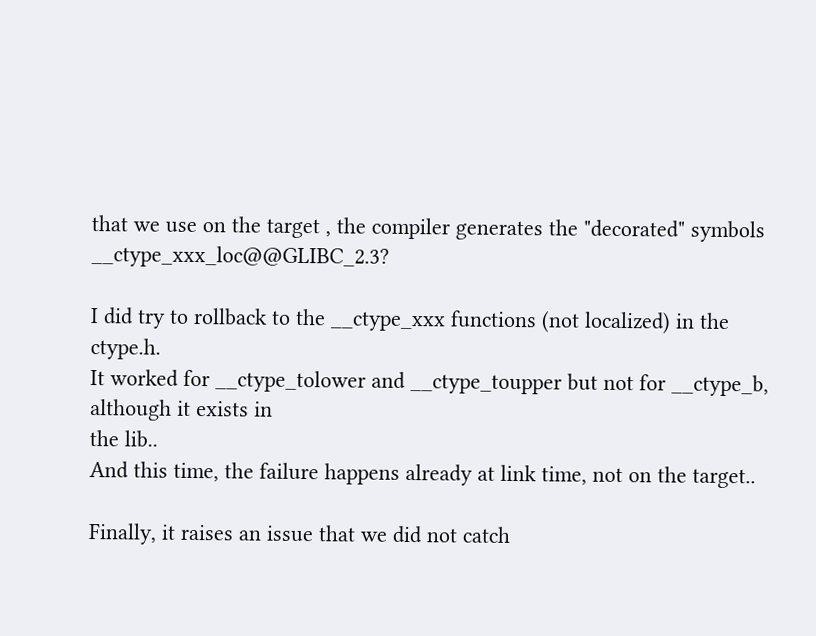that we use on the target , the compiler generates the "decorated" symbols __ctype_xxx_loc@@GLIBC_2.3?

I did try to rollback to the __ctype_xxx functions (not localized) in the ctype.h.
It worked for __ctype_tolower and __ctype_toupper but not for __ctype_b, although it exists in
the lib..
And this time, the failure happens already at link time, not on the target..

Finally, it raises an issue that we did not catch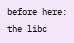before here:
the libc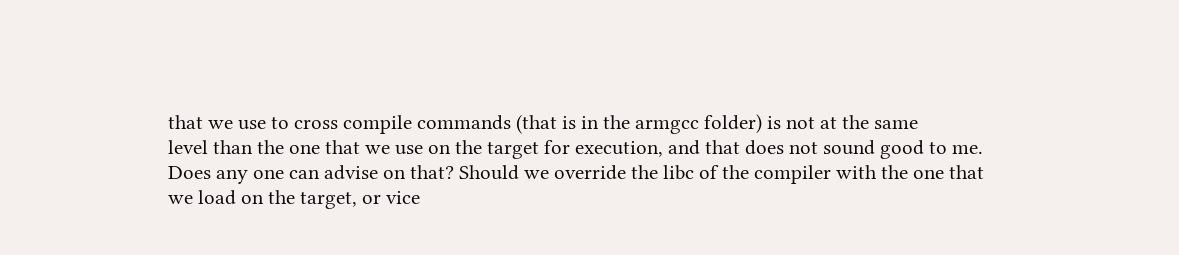that we use to cross compile commands (that is in the armgcc folder) is not at the same
level than the one that we use on the target for execution, and that does not sound good to me.
Does any one can advise on that? Should we override the libc of the compiler with the one that
we load on the target, or vice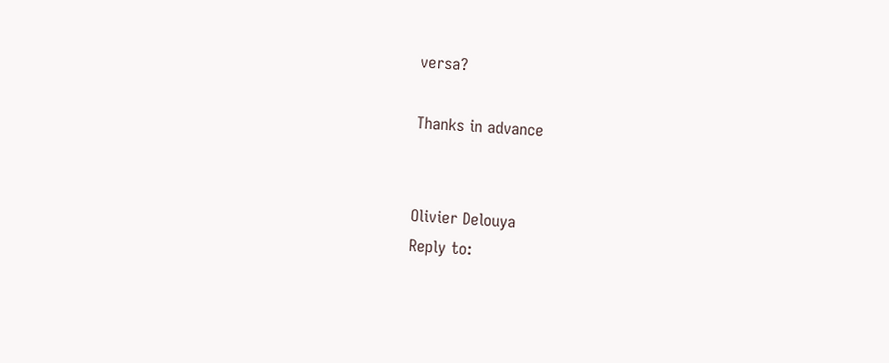versa?

Thanks in advance


Olivier Delouya
Reply to: